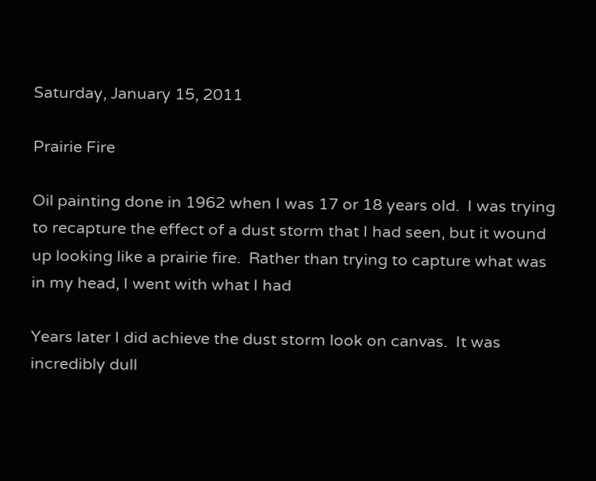Saturday, January 15, 2011

Prairie Fire

Oil painting done in 1962 when I was 17 or 18 years old.  I was trying to recapture the effect of a dust storm that I had seen, but it wound up looking like a prairie fire.  Rather than trying to capture what was in my head, I went with what I had

Years later I did achieve the dust storm look on canvas.  It was incredibly dull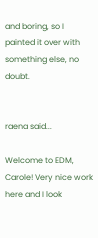and boring, so I painted it over with something else, no doubt.


raena said...

Welcome to EDM, Carole! Very nice work here and I look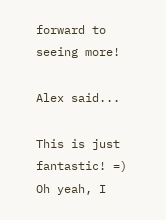forward to seeing more!

Alex said...

This is just fantastic! =) Oh yeah, I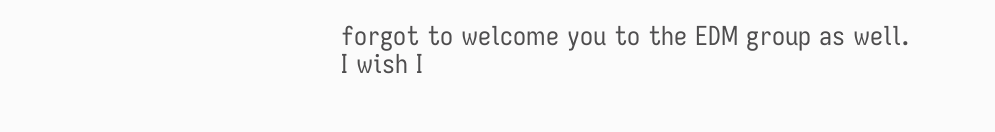forgot to welcome you to the EDM group as well.
I wish I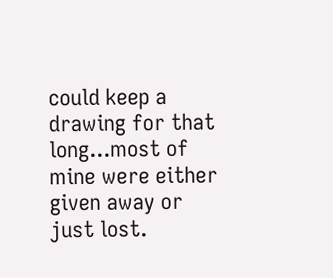could keep a drawing for that long...most of mine were either given away or just lost.